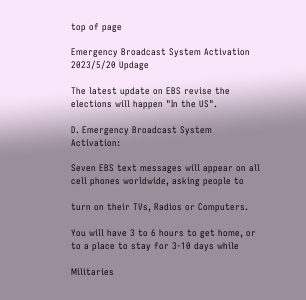top of page

Emergency Broadcast System Activation 2023/5/20 Updage

The latest update on EBS revise the elections will happen "In the US".

D. Emergency Broadcast System Activation:

Seven EBS text messages will appear on all cell phones worldwide, asking people to

turn on their TVs, Radios or Computers.

You will have 3 to 6 hours to get home, or to a place to stay for 3-10 days while

Militaries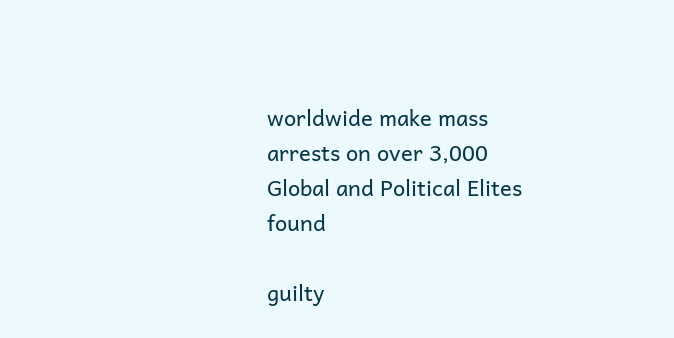worldwide make mass arrests on over 3,000 Global and Political Elites found

guilty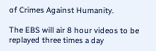of Crimes Against Humanity.

The EBS will air 8 hour videos to be replayed three times a day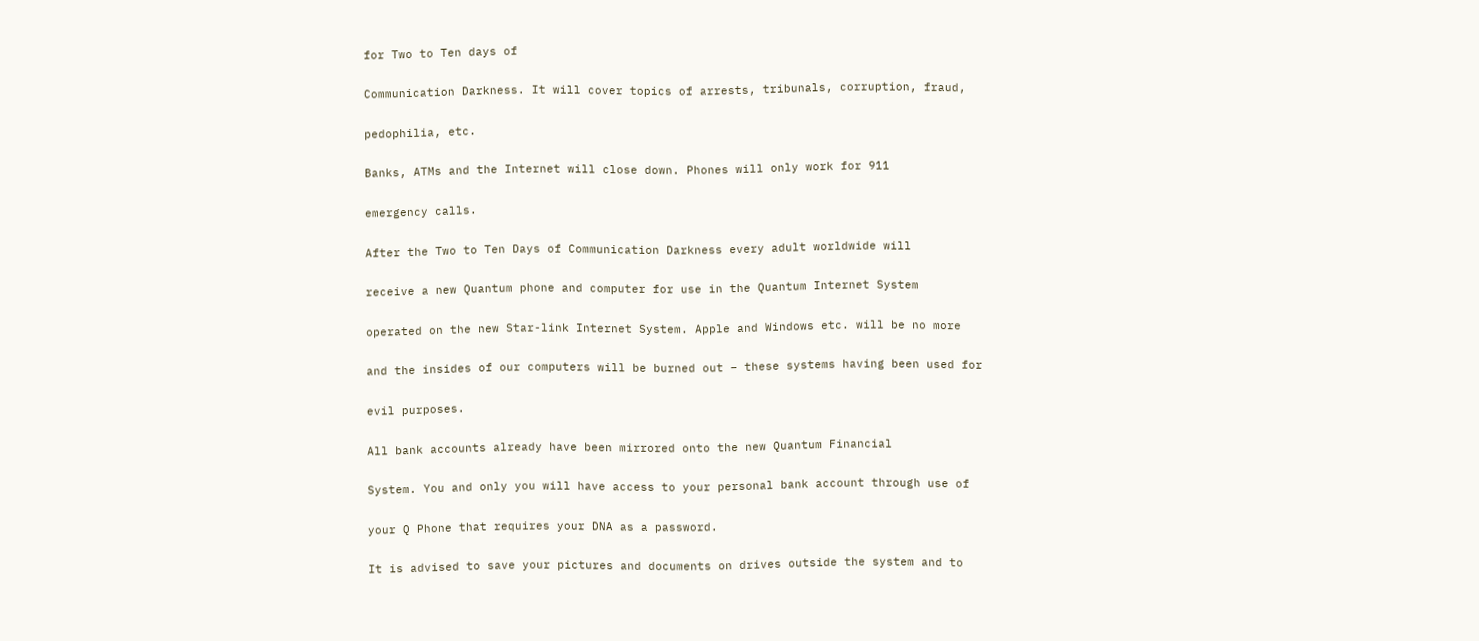for Two to Ten days of

Communication Darkness. It will cover topics of arrests, tribunals, corruption, fraud,

pedophilia, etc.

Banks, ATMs and the Internet will close down. Phones will only work for 911

emergency calls.

After the Two to Ten Days of Communication Darkness every adult worldwide will

receive a new Quantum phone and computer for use in the Quantum Internet System

operated on the new Star-link Internet System. Apple and Windows etc. will be no more

and the insides of our computers will be burned out – these systems having been used for

evil purposes.

All bank accounts already have been mirrored onto the new Quantum Financial

System. You and only you will have access to your personal bank account through use of

your Q Phone that requires your DNA as a password.

It is advised to save your pictures and documents on drives outside the system and to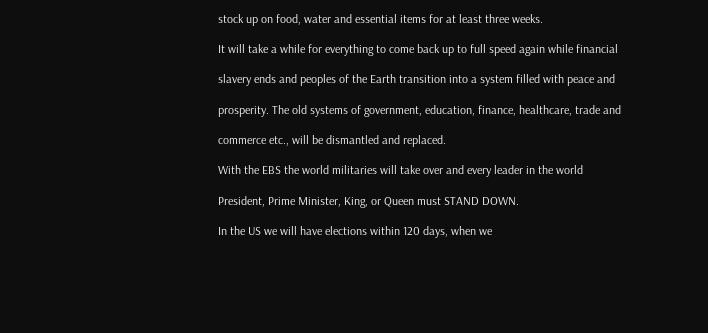stock up on food, water and essential items for at least three weeks.

It will take a while for everything to come back up to full speed again while financial

slavery ends and peoples of the Earth transition into a system filled with peace and

prosperity. The old systems of government, education, finance, healthcare, trade and

commerce etc., will be dismantled and replaced.

With the EBS the world militaries will take over and every leader in the world

President, Prime Minister, King, or Queen must STAND DOWN.

In the US we will have elections within 120 days, when we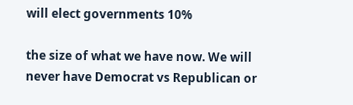will elect governments 10%

the size of what we have now. We will never have Democrat vs Republican or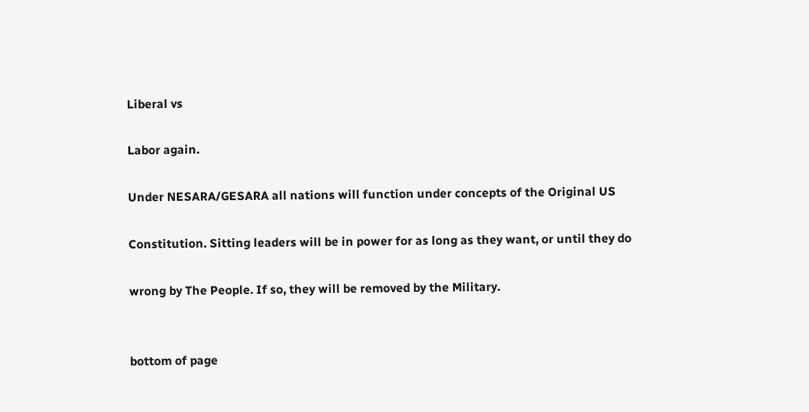Liberal vs

Labor again.

Under NESARA/GESARA all nations will function under concepts of the Original US

Constitution. Sitting leaders will be in power for as long as they want, or until they do

wrong by The People. If so, they will be removed by the Military.


bottom of page